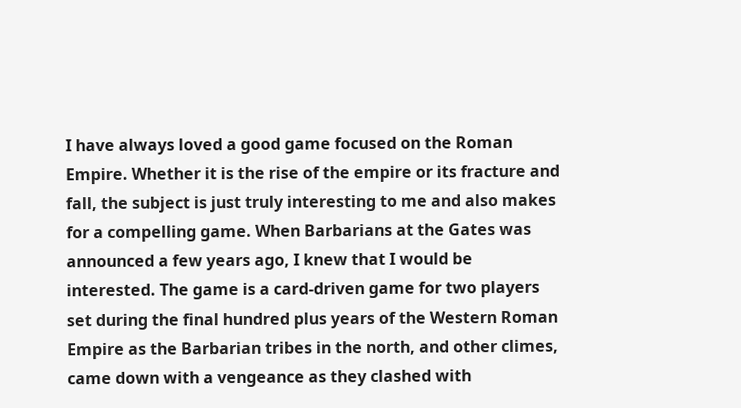I have always loved a good game focused on the Roman Empire. Whether it is the rise of the empire or its fracture and fall, the subject is just truly interesting to me and also makes for a compelling game. When Barbarians at the Gates was announced a few years ago, I knew that I would be interested. The game is a card-driven game for two players set during the final hundred plus years of the Western Roman Empire as the Barbarian tribes in the north, and other climes, came down with a vengeance as they clashed with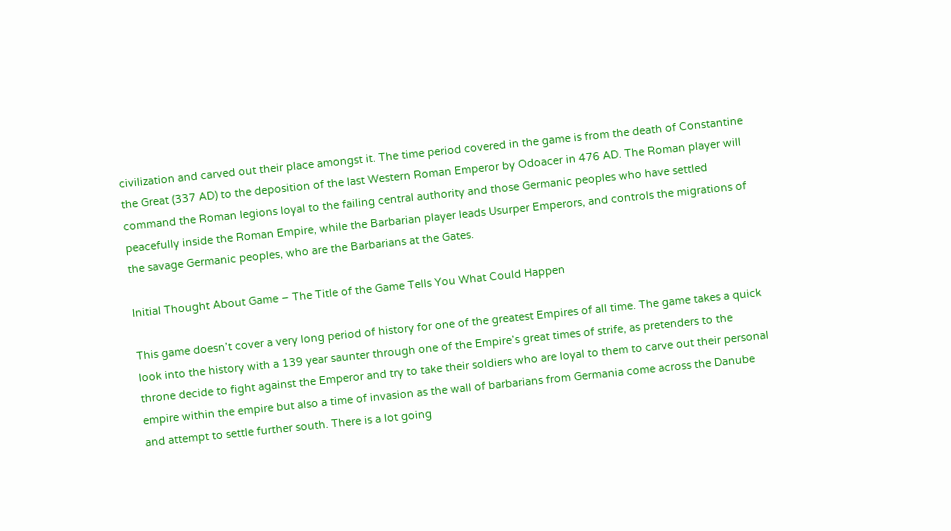civilization and carved out their place amongst it. The time period covered in the game is from the death of Constantine the Great (337 AD) to the deposition of the last Western Roman Emperor by Odoacer in 476 AD. The Roman player will command the Roman legions loyal to the failing central authority and those Germanic peoples who have settled peacefully inside the Roman Empire, while the Barbarian player leads Usurper Emperors, and controls the migrations of the savage Germanic peoples, who are the Barbarians at the Gates.

Initial Thought About Game – The Title of the Game Tells You What Could Happen

This game doesn’t cover a very long period of history for one of the greatest Empires of all time. The game takes a quick look into the history with a 139 year saunter through one of the Empire’s great times of strife, as pretenders to the throne decide to fight against the Emperor and try to take their soldiers who are loyal to them to carve out their personal empire within the empire but also a time of invasion as the wall of barbarians from Germania come across the Danube and attempt to settle further south. There is a lot going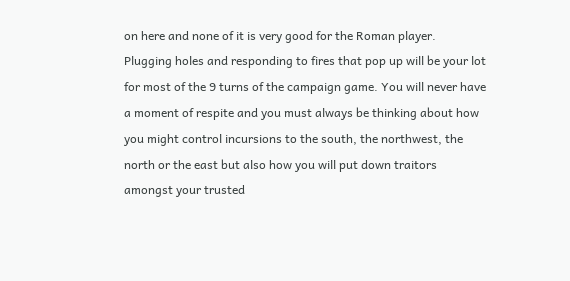on here and none of it is very good for the Roman player. Plugging holes and responding to fires that pop up will be your lot for most of the 9 turns of the campaign game. You will never have a moment of respite and you must always be thinking about how you might control incursions to the south, the northwest, the north or the east but also how you will put down traitors amongst your trusted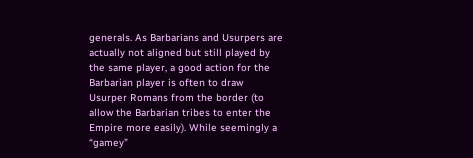generals. As Barbarians and Usurpers are actually not aligned but still played by the same player, a good action for the Barbarian player is often to draw Usurper Romans from the border (to allow the Barbarian tribes to enter the Empire more easily). While seemingly a “gamey”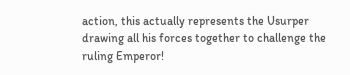action, this actually represents the Usurper drawing all his forces together to challenge the ruling Emperor!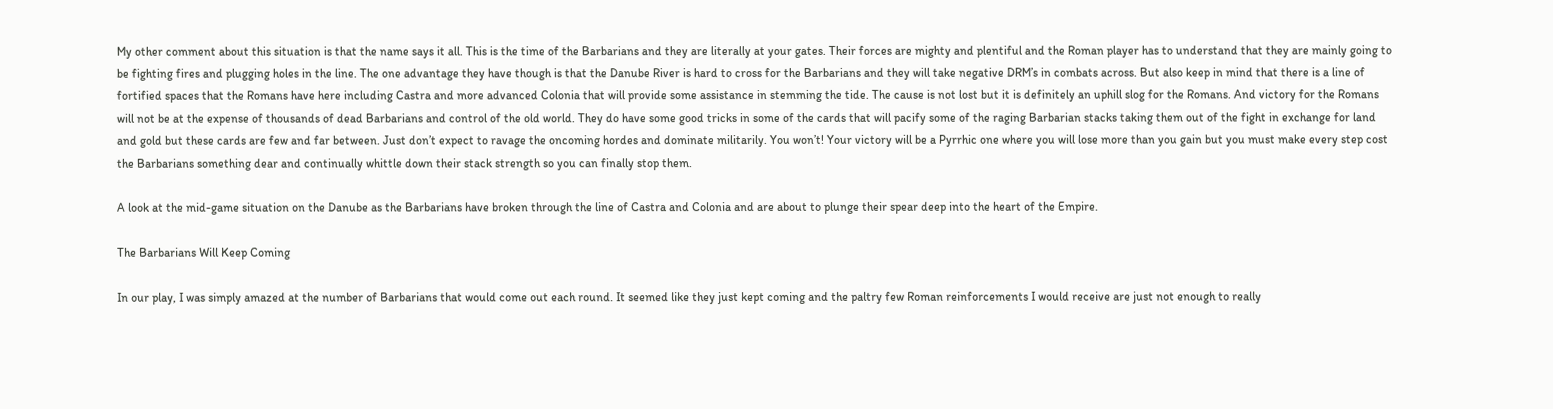My other comment about this situation is that the name says it all. This is the time of the Barbarians and they are literally at your gates. Their forces are mighty and plentiful and the Roman player has to understand that they are mainly going to be fighting fires and plugging holes in the line. The one advantage they have though is that the Danube River is hard to cross for the Barbarians and they will take negative DRM’s in combats across. But also keep in mind that there is a line of fortified spaces that the Romans have here including Castra and more advanced Colonia that will provide some assistance in stemming the tide. The cause is not lost but it is definitely an uphill slog for the Romans. And victory for the Romans will not be at the expense of thousands of dead Barbarians and control of the old world. They do have some good tricks in some of the cards that will pacify some of the raging Barbarian stacks taking them out of the fight in exchange for land and gold but these cards are few and far between. Just don’t expect to ravage the oncoming hordes and dominate militarily. You won’t! Your victory will be a Pyrrhic one where you will lose more than you gain but you must make every step cost the Barbarians something dear and continually whittle down their stack strength so you can finally stop them.

A look at the mid-game situation on the Danube as the Barbarians have broken through the line of Castra and Colonia and are about to plunge their spear deep into the heart of the Empire.

The Barbarians Will Keep Coming

In our play, I was simply amazed at the number of Barbarians that would come out each round. It seemed like they just kept coming and the paltry few Roman reinforcements I would receive are just not enough to really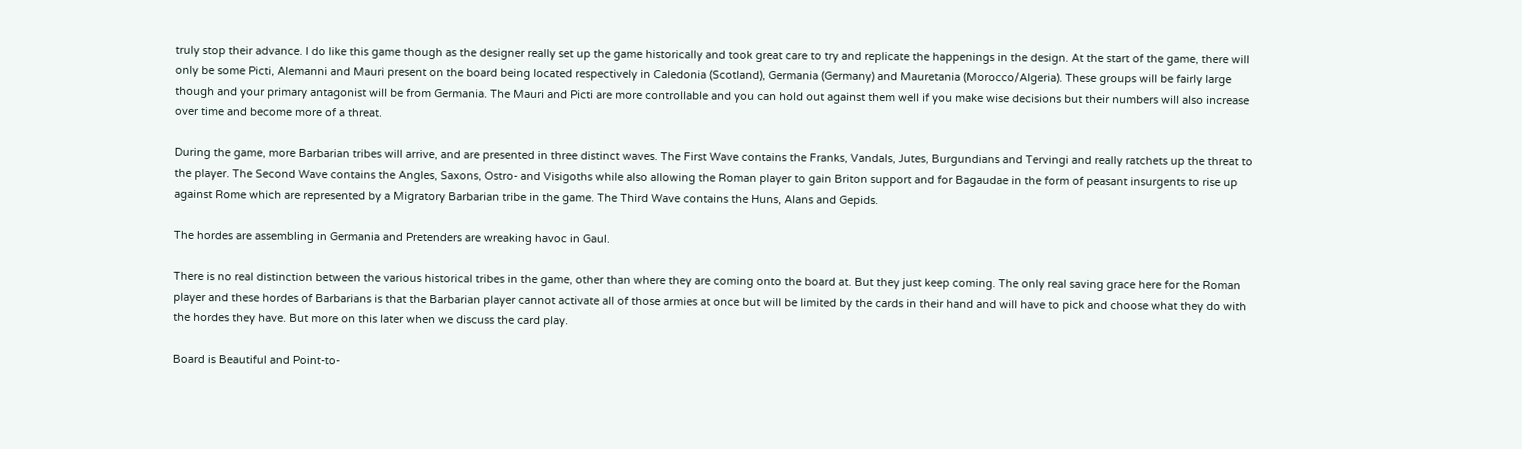truly stop their advance. I do like this game though as the designer really set up the game historically and took great care to try and replicate the happenings in the design. At the start of the game, there will only be some Picti, Alemanni and Mauri present on the board being located respectively in Caledonia (Scotland), Germania (Germany) and Mauretania (Morocco/Algeria). These groups will be fairly large though and your primary antagonist will be from Germania. The Mauri and Picti are more controllable and you can hold out against them well if you make wise decisions but their numbers will also increase over time and become more of a threat.

During the game, more Barbarian tribes will arrive, and are presented in three distinct waves. The First Wave contains the Franks, Vandals, Jutes, Burgundians and Tervingi and really ratchets up the threat to the player. The Second Wave contains the Angles, Saxons, Ostro- and Visigoths while also allowing the Roman player to gain Briton support and for Bagaudae in the form of peasant insurgents to rise up against Rome which are represented by a Migratory Barbarian tribe in the game. The Third Wave contains the Huns, Alans and Gepids.

The hordes are assembling in Germania and Pretenders are wreaking havoc in Gaul.

There is no real distinction between the various historical tribes in the game, other than where they are coming onto the board at. But they just keep coming. The only real saving grace here for the Roman player and these hordes of Barbarians is that the Barbarian player cannot activate all of those armies at once but will be limited by the cards in their hand and will have to pick and choose what they do with the hordes they have. But more on this later when we discuss the card play.

Board is Beautiful and Point-to-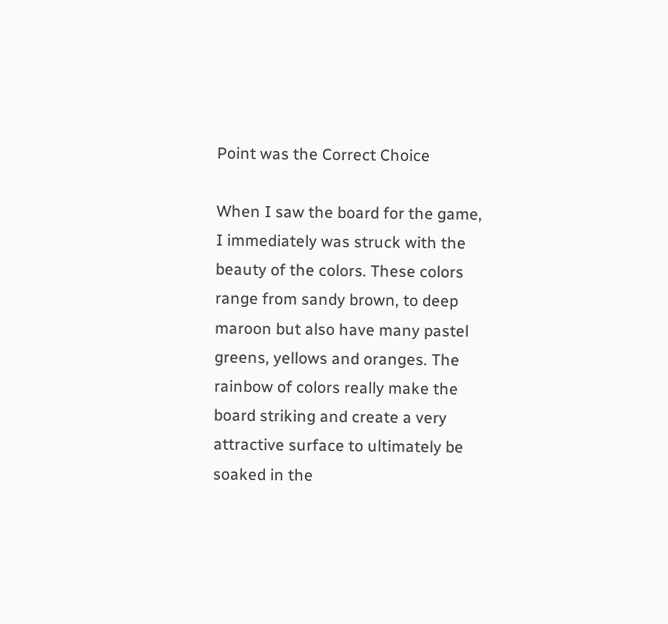Point was the Correct Choice

When I saw the board for the game, I immediately was struck with the beauty of the colors. These colors range from sandy brown, to deep maroon but also have many pastel greens, yellows and oranges. The rainbow of colors really make the board striking and create a very attractive surface to ultimately be soaked in the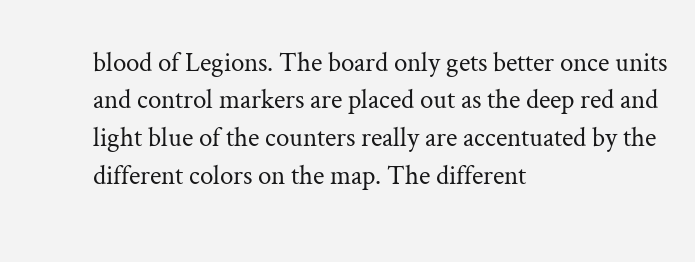blood of Legions. The board only gets better once units and control markers are placed out as the deep red and light blue of the counters really are accentuated by the different colors on the map. The different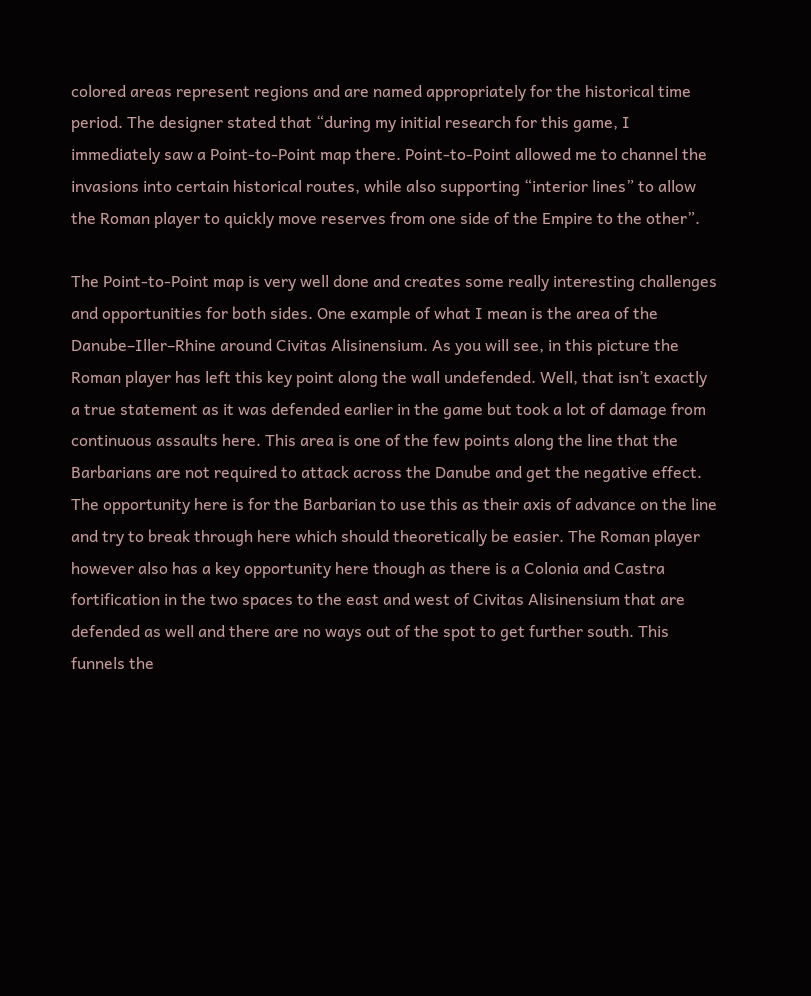colored areas represent regions and are named appropriately for the historical time period. The designer stated that “during my initial research for this game, I immediately saw a Point-to-Point map there. Point-to-Point allowed me to channel the invasions into certain historical routes, while also supporting “interior lines” to allow the Roman player to quickly move reserves from one side of the Empire to the other”.

The Point-to-Point map is very well done and creates some really interesting challenges and opportunities for both sides. One example of what I mean is the area of the Danube–Iller–Rhine around Civitas Alisinensium. As you will see, in this picture the Roman player has left this key point along the wall undefended. Well, that isn’t exactly a true statement as it was defended earlier in the game but took a lot of damage from continuous assaults here. This area is one of the few points along the line that the Barbarians are not required to attack across the Danube and get the negative effect. The opportunity here is for the Barbarian to use this as their axis of advance on the line and try to break through here which should theoretically be easier. The Roman player however also has a key opportunity here though as there is a Colonia and Castra fortification in the two spaces to the east and west of Civitas Alisinensium that are defended as well and there are no ways out of the spot to get further south. This funnels the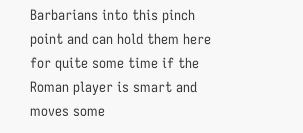Barbarians into this pinch point and can hold them here for quite some time if the Roman player is smart and moves some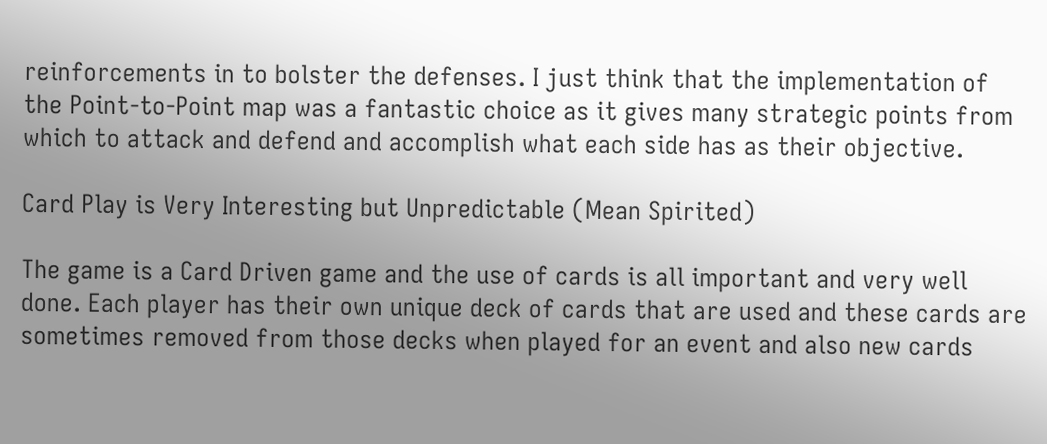reinforcements in to bolster the defenses. I just think that the implementation of the Point-to-Point map was a fantastic choice as it gives many strategic points from which to attack and defend and accomplish what each side has as their objective.

Card Play is Very Interesting but Unpredictable (Mean Spirited)

The game is a Card Driven game and the use of cards is all important and very well done. Each player has their own unique deck of cards that are used and these cards are sometimes removed from those decks when played for an event and also new cards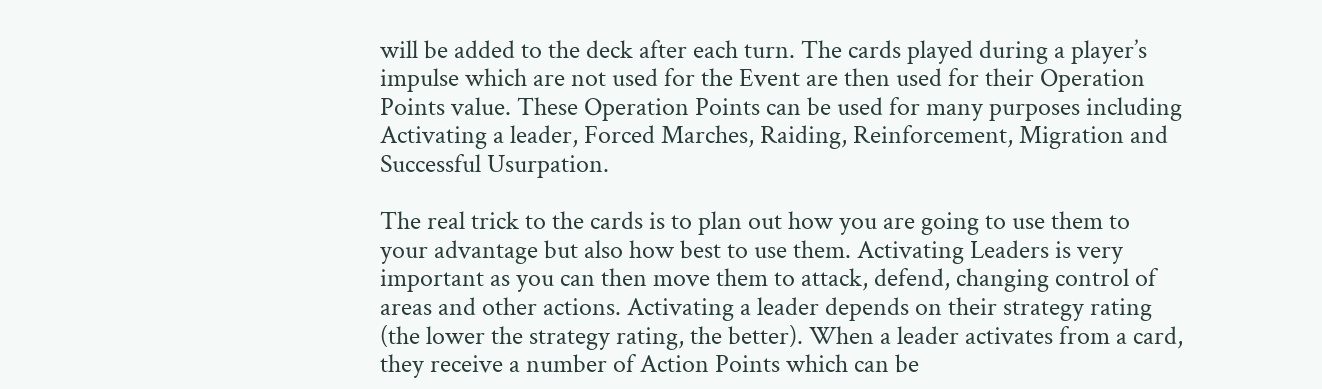will be added to the deck after each turn. The cards played during a player’s impulse which are not used for the Event are then used for their Operation Points value. These Operation Points can be used for many purposes including Activating a leader, Forced Marches, Raiding, Reinforcement, Migration and Successful Usurpation.

The real trick to the cards is to plan out how you are going to use them to your advantage but also how best to use them. Activating Leaders is very important as you can then move them to attack, defend, changing control of areas and other actions. Activating a leader depends on their strategy rating (the lower the strategy rating, the better). When a leader activates from a card, they receive a number of Action Points which can be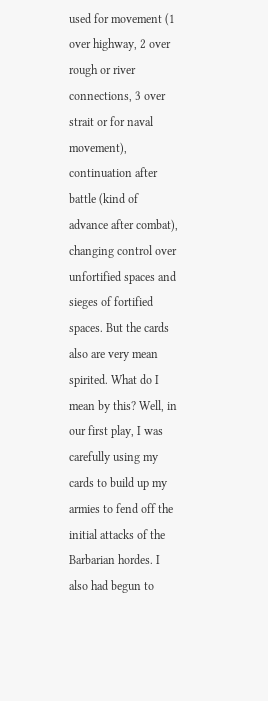used for movement (1 over highway, 2 over rough or river connections, 3 over strait or for naval movement), continuation after battle (kind of advance after combat), changing control over unfortified spaces and sieges of fortified spaces. But the cards also are very mean spirited. What do I mean by this? Well, in our first play, I was carefully using my cards to build up my armies to fend off the initial attacks of the Barbarian hordes. I also had begun to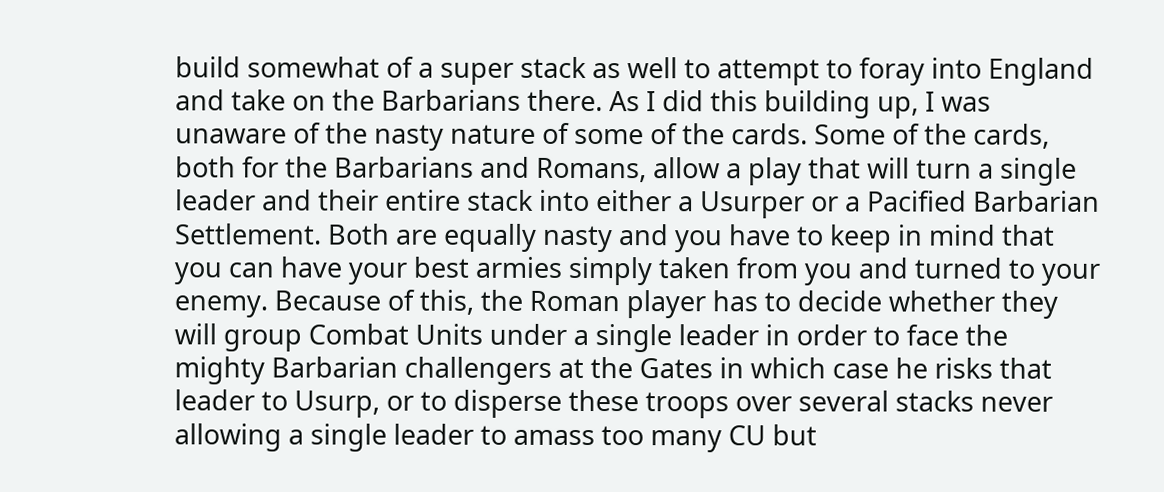build somewhat of a super stack as well to attempt to foray into England and take on the Barbarians there. As I did this building up, I was unaware of the nasty nature of some of the cards. Some of the cards, both for the Barbarians and Romans, allow a play that will turn a single leader and their entire stack into either a Usurper or a Pacified Barbarian Settlement. Both are equally nasty and you have to keep in mind that you can have your best armies simply taken from you and turned to your enemy. Because of this, the Roman player has to decide whether they will group Combat Units under a single leader in order to face the mighty Barbarian challengers at the Gates in which case he risks that leader to Usurp, or to disperse these troops over several stacks never allowing a single leader to amass too many CU but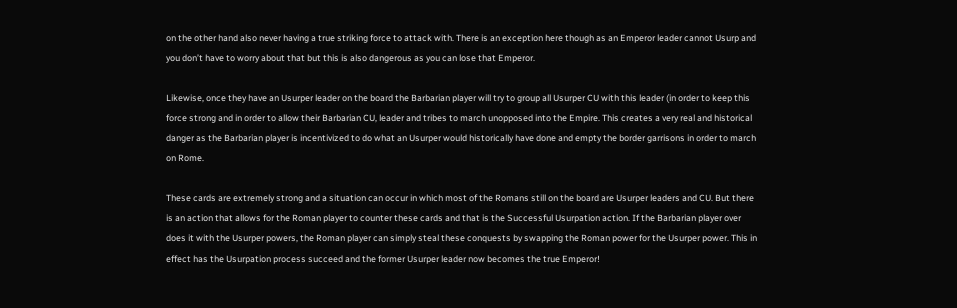on the other hand also never having a true striking force to attack with. There is an exception here though as an Emperor leader cannot Usurp and you don’t have to worry about that but this is also dangerous as you can lose that Emperor.

Likewise, once they have an Usurper leader on the board the Barbarian player will try to group all Usurper CU with this leader (in order to keep this force strong and in order to allow their Barbarian CU, leader and tribes to march unopposed into the Empire. This creates a very real and historical danger as the Barbarian player is incentivized to do what an Usurper would historically have done and empty the border garrisons in order to march on Rome.

These cards are extremely strong and a situation can occur in which most of the Romans still on the board are Usurper leaders and CU. But there is an action that allows for the Roman player to counter these cards and that is the Successful Usurpation action. If the Barbarian player over does it with the Usurper powers, the Roman player can simply steal these conquests by swapping the Roman power for the Usurper power. This in effect has the Usurpation process succeed and the former Usurper leader now becomes the true Emperor!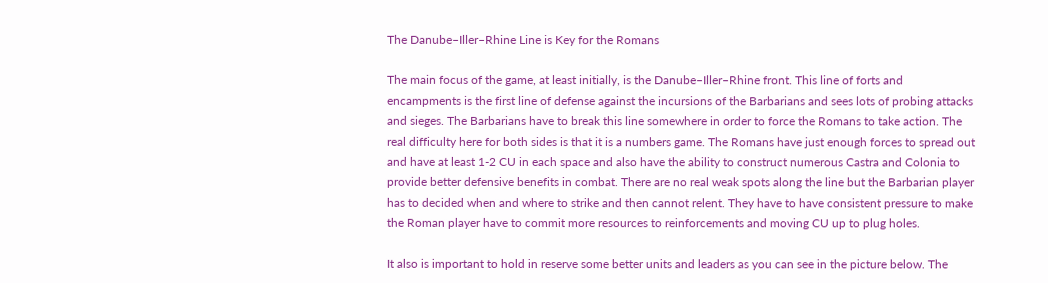The Danube–Iller–Rhine Line is Key for the Romans

The main focus of the game, at least initially, is the Danube–Iller–Rhine front. This line of forts and encampments is the first line of defense against the incursions of the Barbarians and sees lots of probing attacks and sieges. The Barbarians have to break this line somewhere in order to force the Romans to take action. The real difficulty here for both sides is that it is a numbers game. The Romans have just enough forces to spread out and have at least 1-2 CU in each space and also have the ability to construct numerous Castra and Colonia to provide better defensive benefits in combat. There are no real weak spots along the line but the Barbarian player has to decided when and where to strike and then cannot relent. They have to have consistent pressure to make the Roman player have to commit more resources to reinforcements and moving CU up to plug holes.

It also is important to hold in reserve some better units and leaders as you can see in the picture below. The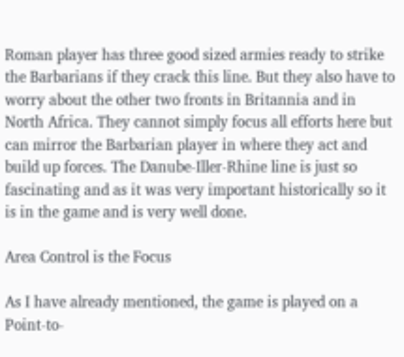Roman player has three good sized armies ready to strike the Barbarians if they crack this line. But they also have to worry about the other two fronts in Britannia and in North Africa. They cannot simply focus all efforts here but can mirror the Barbarian player in where they act and build up forces. The Danube-Iller-Rhine line is just so fascinating and as it was very important historically so it is in the game and is very well done.

Area Control is the Focus

As I have already mentioned, the game is played on a Point-to-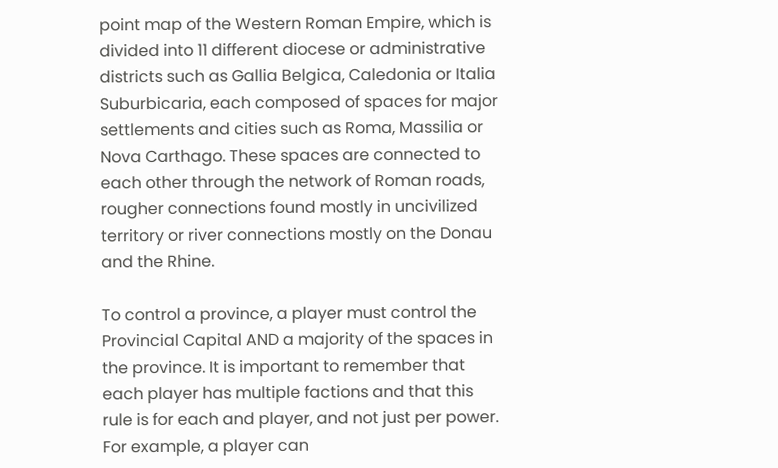point map of the Western Roman Empire, which is divided into 11 different diocese or administrative districts such as Gallia Belgica, Caledonia or Italia Suburbicaria, each composed of spaces for major settlements and cities such as Roma, Massilia or Nova Carthago. These spaces are connected to each other through the network of Roman roads, rougher connections found mostly in uncivilized territory or river connections mostly on the Donau and the Rhine.

To control a province, a player must control the Provincial Capital AND a majority of the spaces in the province. It is important to remember that each player has multiple factions and that this rule is for each and player, and not just per power. For example, a player can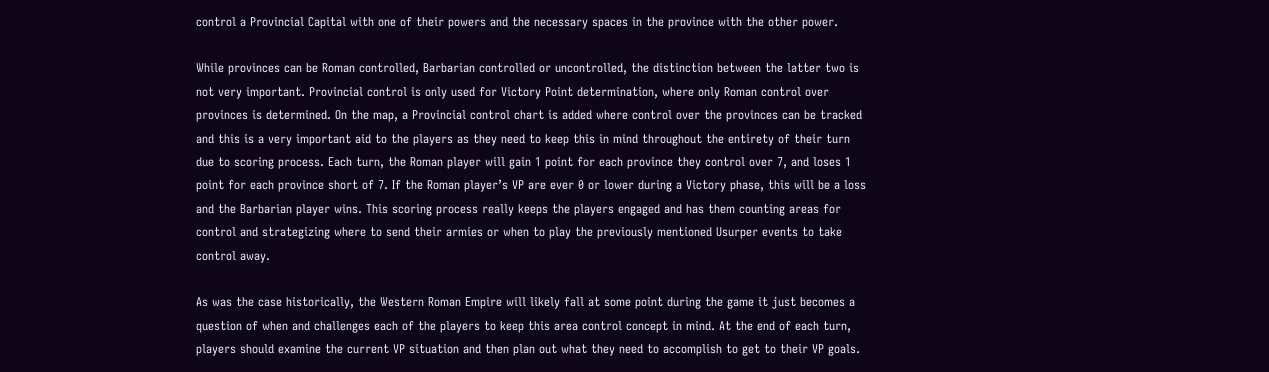control a Provincial Capital with one of their powers and the necessary spaces in the province with the other power.

While provinces can be Roman controlled, Barbarian controlled or uncontrolled, the distinction between the latter two is not very important. Provincial control is only used for Victory Point determination, where only Roman control over provinces is determined. On the map, a Provincial control chart is added where control over the provinces can be tracked and this is a very important aid to the players as they need to keep this in mind throughout the entirety of their turn due to scoring process. Each turn, the Roman player will gain 1 point for each province they control over 7, and loses 1 point for each province short of 7. If the Roman player’s VP are ever 0 or lower during a Victory phase, this will be a loss and the Barbarian player wins. This scoring process really keeps the players engaged and has them counting areas for control and strategizing where to send their armies or when to play the previously mentioned Usurper events to take control away.

As was the case historically, the Western Roman Empire will likely fall at some point during the game it just becomes a question of when and challenges each of the players to keep this area control concept in mind. At the end of each turn, players should examine the current VP situation and then plan out what they need to accomplish to get to their VP goals.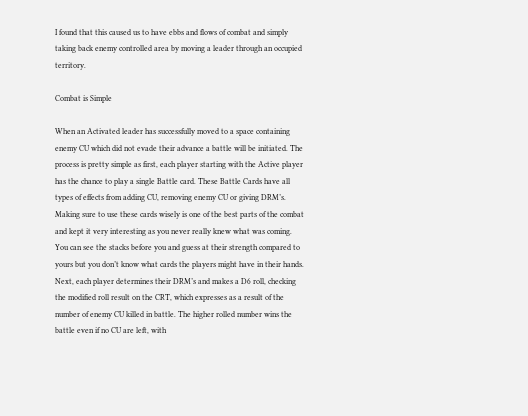I found that this caused us to have ebbs and flows of combat and simply taking back enemy controlled area by moving a leader through an occupied territory.

Combat is Simple

When an Activated leader has successfully moved to a space containing enemy CU which did not evade their advance a battle will be initiated. The process is pretty simple as first, each player starting with the Active player has the chance to play a single Battle card. These Battle Cards have all types of effects from adding CU, removing enemy CU or giving DRM’s. Making sure to use these cards wisely is one of the best parts of the combat and kept it very interesting as you never really knew what was coming. You can see the stacks before you and guess at their strength compared to yours but you don’t know what cards the players might have in their hands. Next, each player determines their DRM’s and makes a D6 roll, checking the modified roll result on the CRT, which expresses as a result of the number of enemy CU killed in battle. The higher rolled number wins the battle even if no CU are left, with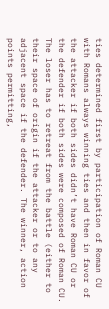ties determined first by participation of Roman CU with Romans always winning ties and then in favor of the attacker if both sides didn’t have Roman CU or the defender if both sides were composed of Roman CU. The loser has to retreat from the battle (either to their space of origin if the attacker or to any adjacent space if the defender. The winner, action points permitting,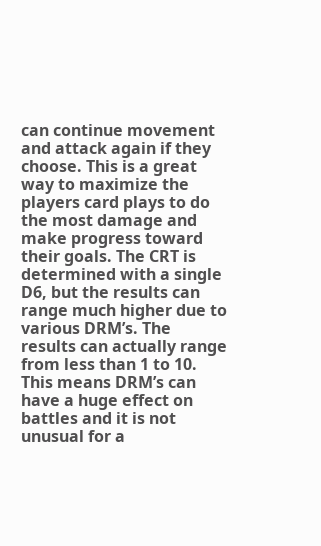can continue movement and attack again if they choose. This is a great way to maximize the players card plays to do the most damage and make progress toward their goals. The CRT is determined with a single D6, but the results can range much higher due to various DRM’s. The results can actually range from less than 1 to 10. This means DRM’s can have a huge effect on battles and it is not unusual for a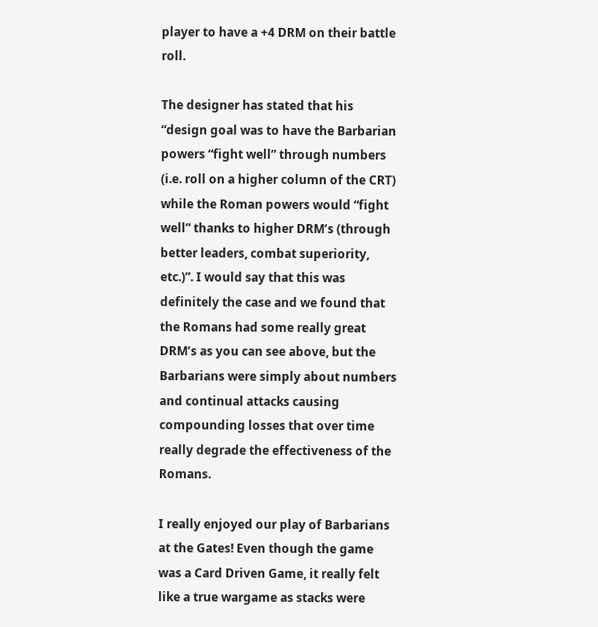player to have a +4 DRM on their battle roll.

The designer has stated that his “design goal was to have the Barbarian powers “fight well” through numbers (i.e. roll on a higher column of the CRT) while the Roman powers would “fight well” thanks to higher DRM’s (through better leaders, combat superiority, etc.)”. I would say that this was definitely the case and we found that the Romans had some really great DRM’s as you can see above, but the Barbarians were simply about numbers and continual attacks causing compounding losses that over time really degrade the effectiveness of the Romans.

I really enjoyed our play of Barbarians at the Gates! Even though the game was a Card Driven Game, it really felt like a true wargame as stacks were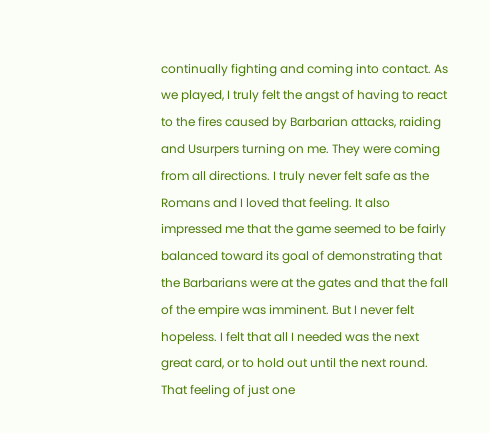continually fighting and coming into contact. As we played, I truly felt the angst of having to react to the fires caused by Barbarian attacks, raiding and Usurpers turning on me. They were coming from all directions. I truly never felt safe as the Romans and I loved that feeling. It also impressed me that the game seemed to be fairly balanced toward its goal of demonstrating that the Barbarians were at the gates and that the fall of the empire was imminent. But I never felt hopeless. I felt that all I needed was the next great card, or to hold out until the next round. That feeling of just one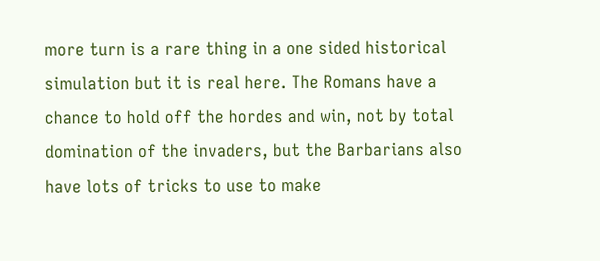more turn is a rare thing in a one sided historical simulation but it is real here. The Romans have a chance to hold off the hordes and win, not by total domination of the invaders, but the Barbarians also have lots of tricks to use to make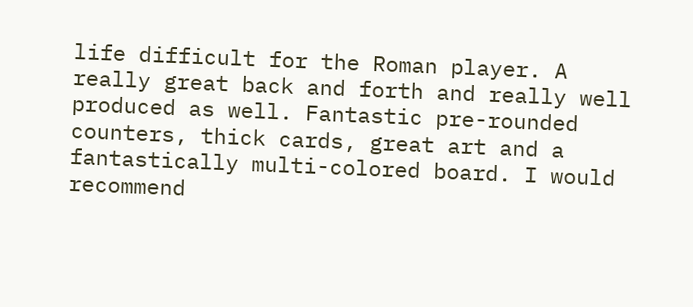life difficult for the Roman player. A really great back and forth and really well produced as well. Fantastic pre-rounded counters, thick cards, great art and a fantastically multi-colored board. I would recommend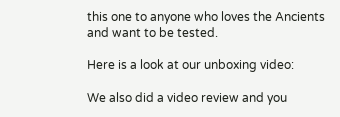this one to anyone who loves the Ancients and want to be tested.

Here is a look at our unboxing video:

We also did a video review and you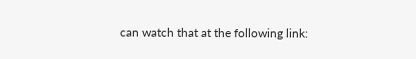can watch that at the following link: